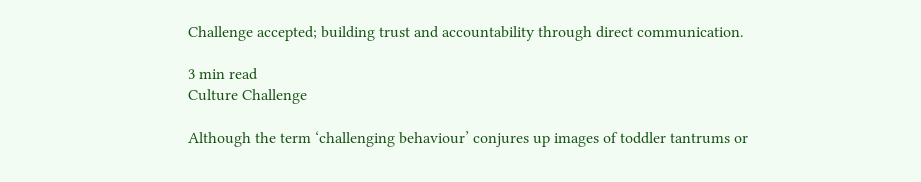Challenge accepted; building trust and accountability through direct communication.

3 min read
Culture Challenge

Although the term ‘challenging behaviour’ conjures up images of toddler tantrums or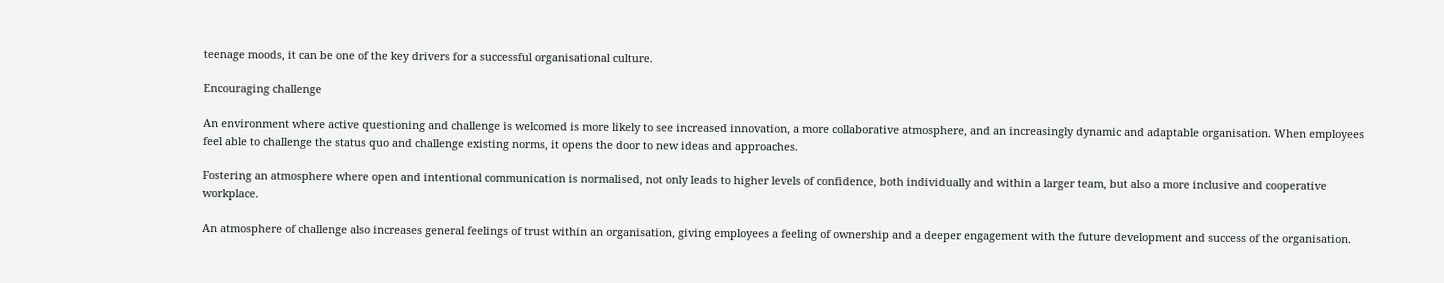teenage moods, it can be one of the key drivers for a successful organisational culture.

Encouraging challenge

An environment where active questioning and challenge is welcomed is more likely to see increased innovation, a more collaborative atmosphere, and an increasingly dynamic and adaptable organisation. When employees feel able to challenge the status quo and challenge existing norms, it opens the door to new ideas and approaches.

Fostering an atmosphere where open and intentional communication is normalised, not only leads to higher levels of confidence, both individually and within a larger team, but also a more inclusive and cooperative workplace.

An atmosphere of challenge also increases general feelings of trust within an organisation, giving employees a feeling of ownership and a deeper engagement with the future development and success of the organisation.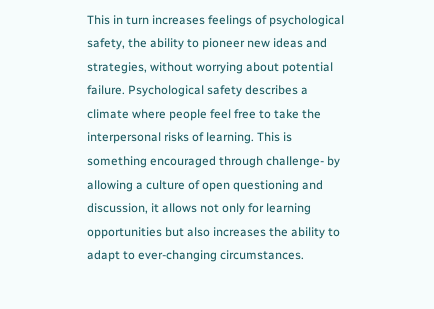This in turn increases feelings of psychological safety, the ability to pioneer new ideas and strategies, without worrying about potential failure. Psychological safety describes a climate where people feel free to take the interpersonal risks of learning. This is something encouraged through challenge- by allowing a culture of open questioning and discussion, it allows not only for learning opportunities but also increases the ability to adapt to ever-changing circumstances.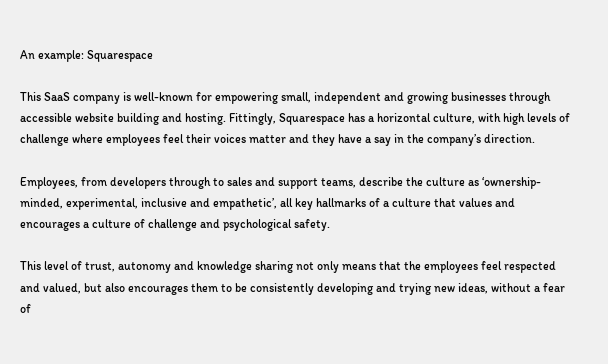An example: Squarespace

This SaaS company is well-known for empowering small, independent and growing businesses through accessible website building and hosting. Fittingly, Squarespace has a horizontal culture, with high levels of challenge where employees feel their voices matter and they have a say in the company’s direction.

Employees, from developers through to sales and support teams, describe the culture as ‘ownership-minded, experimental, inclusive and empathetic’, all key hallmarks of a culture that values and encourages a culture of challenge and psychological safety.

This level of trust, autonomy and knowledge sharing not only means that the employees feel respected and valued, but also encourages them to be consistently developing and trying new ideas, without a fear of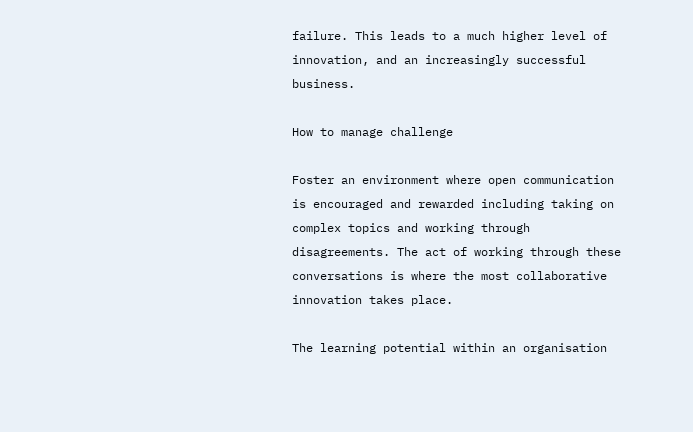failure. This leads to a much higher level of innovation, and an increasingly successful business.

How to manage challenge

Foster an environment where open communication is encouraged and rewarded including taking on complex topics and working through disagreements. The act of working through these conversations is where the most collaborative innovation takes place.

The learning potential within an organisation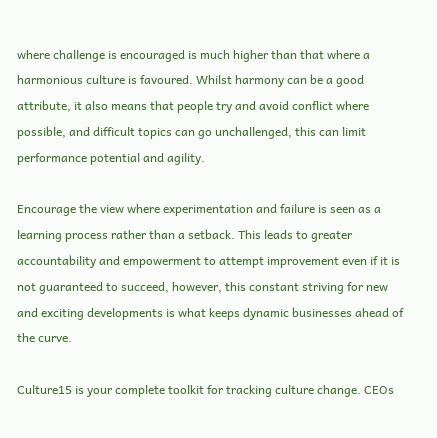where challenge is encouraged is much higher than that where a harmonious culture is favoured. Whilst harmony can be a good attribute, it also means that people try and avoid conflict where possible, and difficult topics can go unchallenged, this can limit performance potential and agility.

Encourage the view where experimentation and failure is seen as a learning process rather than a setback. This leads to greater accountability and empowerment to attempt improvement even if it is not guaranteed to succeed, however, this constant striving for new and exciting developments is what keeps dynamic businesses ahead of the curve.

Culture15 is your complete toolkit for tracking culture change. CEOs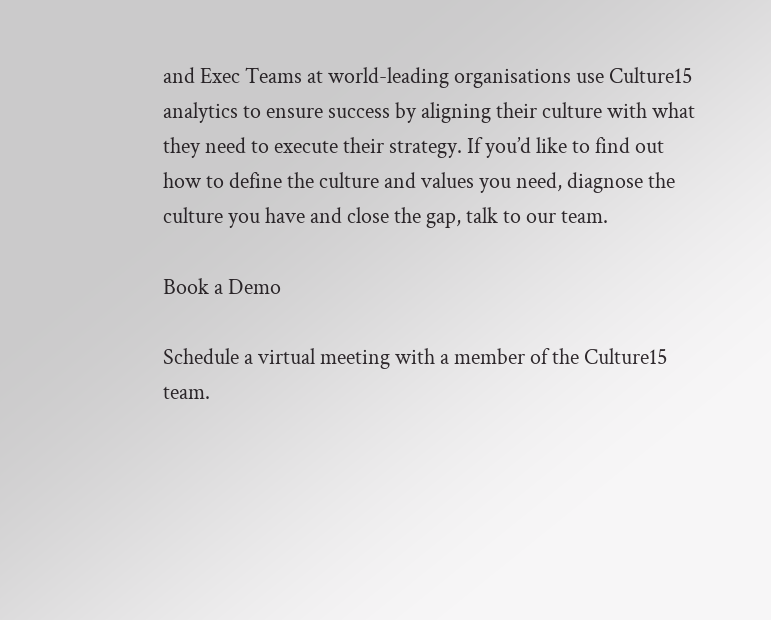and Exec Teams at world-leading organisations use Culture15 analytics to ensure success by aligning their culture with what they need to execute their strategy. If you’d like to find out how to define the culture and values you need, diagnose the culture you have and close the gap, talk to our team.

Book a Demo

Schedule a virtual meeting with a member of the Culture15 team.